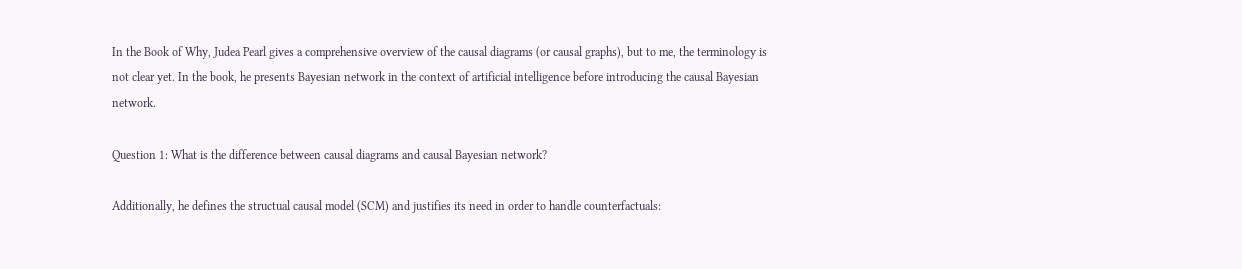In the Book of Why, Judea Pearl gives a comprehensive overview of the causal diagrams (or causal graphs), but to me, the terminology is not clear yet. In the book, he presents Bayesian network in the context of artificial intelligence before introducing the causal Bayesian network.

Question 1: What is the difference between causal diagrams and causal Bayesian network?

Additionally, he defines the structual causal model (SCM) and justifies its need in order to handle counterfactuals: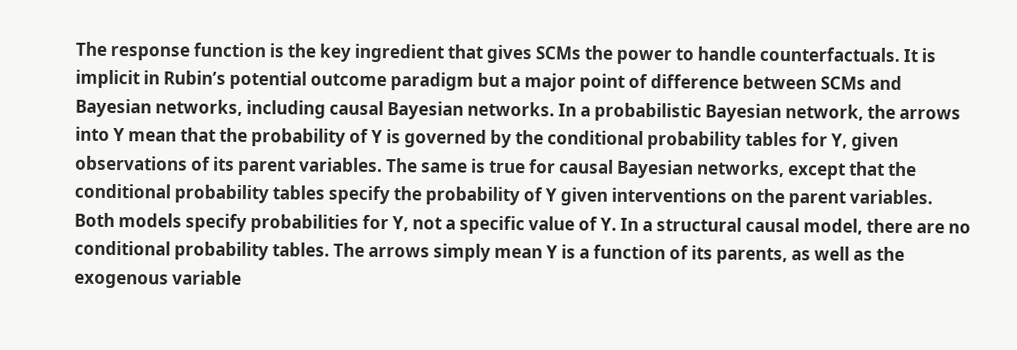The response function is the key ingredient that gives SCMs the power to handle counterfactuals. It is implicit in Rubin’s potential outcome paradigm but a major point of difference between SCMs and Bayesian networks, including causal Bayesian networks. In a probabilistic Bayesian network, the arrows into Y mean that the probability of Y is governed by the conditional probability tables for Y, given observations of its parent variables. The same is true for causal Bayesian networks, except that the conditional probability tables specify the probability of Y given interventions on the parent variables. Both models specify probabilities for Y, not a specific value of Y. In a structural causal model, there are no conditional probability tables. The arrows simply mean Y is a function of its parents, as well as the exogenous variable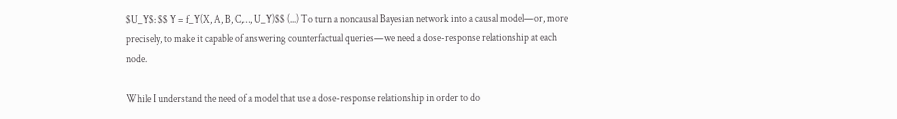$U_Y$: $$ Y = f_Y(X, A, B, C,…, U_Y)$$ (...) To turn a noncausal Bayesian network into a causal model—or, more precisely, to make it capable of answering counterfactual queries—we need a dose-response relationship at each node.

While I understand the need of a model that use a dose-response relationship in order to do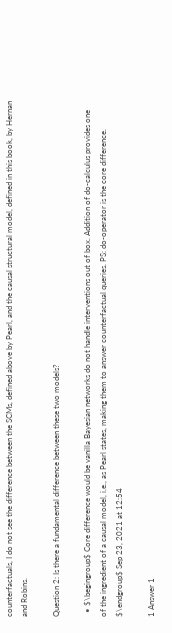counterfactuals, I do not see the difference between the SCMs, defined above by Pearl, and the causal structural model, defined in this book, by Hernan and Robins.

Question 2: Is there a fundamental difference between these two models?

  • $\begingroup$ Core difference would be vanilla Bayesian networks do not handle interventions out of box. Addition of do-calculus provides one of the ingredient of a causal model, i.e., as Pearl states, making them to answer counterfactual queries. PS: do-operator is the core difference. $\endgroup$ Sep 23, 2021 at 12:54

1 Answer 1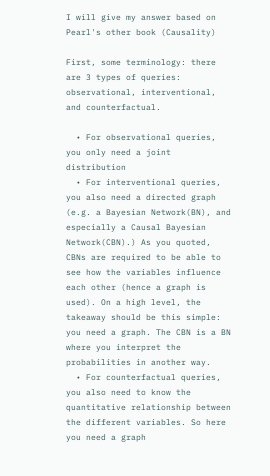I will give my answer based on Pearl's other book (Causality)

First, some terminology: there are 3 types of queries: observational, interventional, and counterfactual.

  • For observational queries, you only need a joint distribution
  • For interventional queries, you also need a directed graph (e.g. a Bayesian Network(BN), and especially a Causal Bayesian Network(CBN).) As you quoted, CBNs are required to be able to see how the variables influence each other (hence a graph is used). On a high level, the takeaway should be this simple: you need a graph. The CBN is a BN where you interpret the probabilities in another way.
  • For counterfactual queries, you also need to know the quantitative relationship between the different variables. So here you need a graph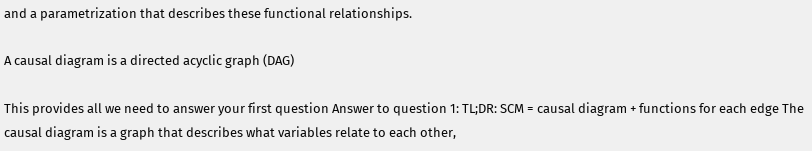and a parametrization that describes these functional relationships.

A causal diagram is a directed acyclic graph (DAG)

This provides all we need to answer your first question Answer to question 1: TL;DR: SCM = causal diagram + functions for each edge The causal diagram is a graph that describes what variables relate to each other,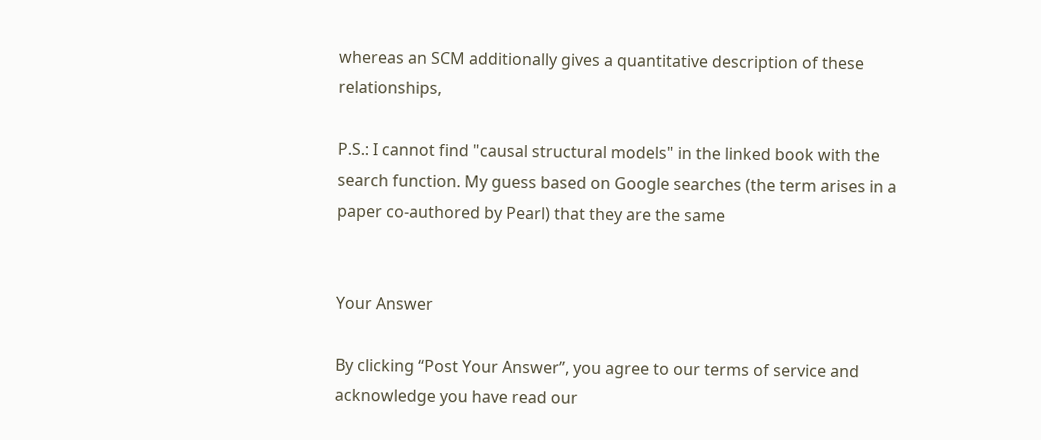whereas an SCM additionally gives a quantitative description of these relationships,

P.S.: I cannot find "causal structural models" in the linked book with the search function. My guess based on Google searches (the term arises in a paper co-authored by Pearl) that they are the same


Your Answer

By clicking “Post Your Answer”, you agree to our terms of service and acknowledge you have read our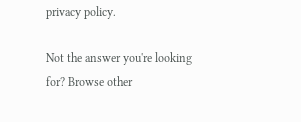privacy policy.

Not the answer you're looking for? Browse other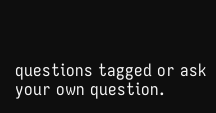questions tagged or ask your own question.